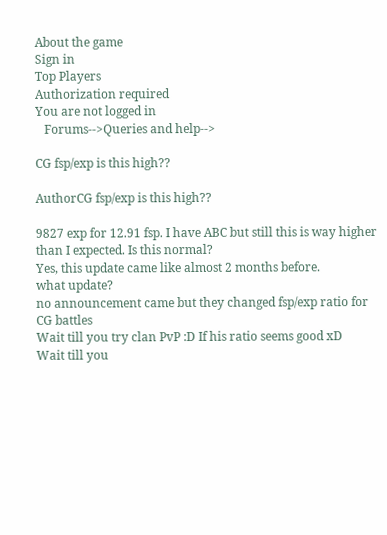About the game
Sign in
Top Players
Authorization required
You are not logged in
   Forums-->Queries and help-->

CG fsp/exp is this high??

AuthorCG fsp/exp is this high??

9827 exp for 12.91 fsp. I have ABC but still this is way higher than I expected. Is this normal?
Yes, this update came like almost 2 months before.
what update?
no announcement came but they changed fsp/exp ratio for CG battles
Wait till you try clan PvP :D If his ratio seems good xD
Wait till you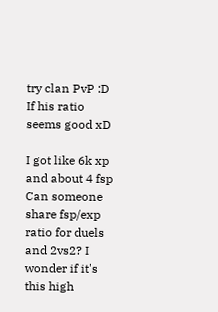try clan PvP :D If his ratio seems good xD

I got like 6k xp and about 4 fsp
Can someone share fsp/exp ratio for duels and 2vs2? I wonder if it's this high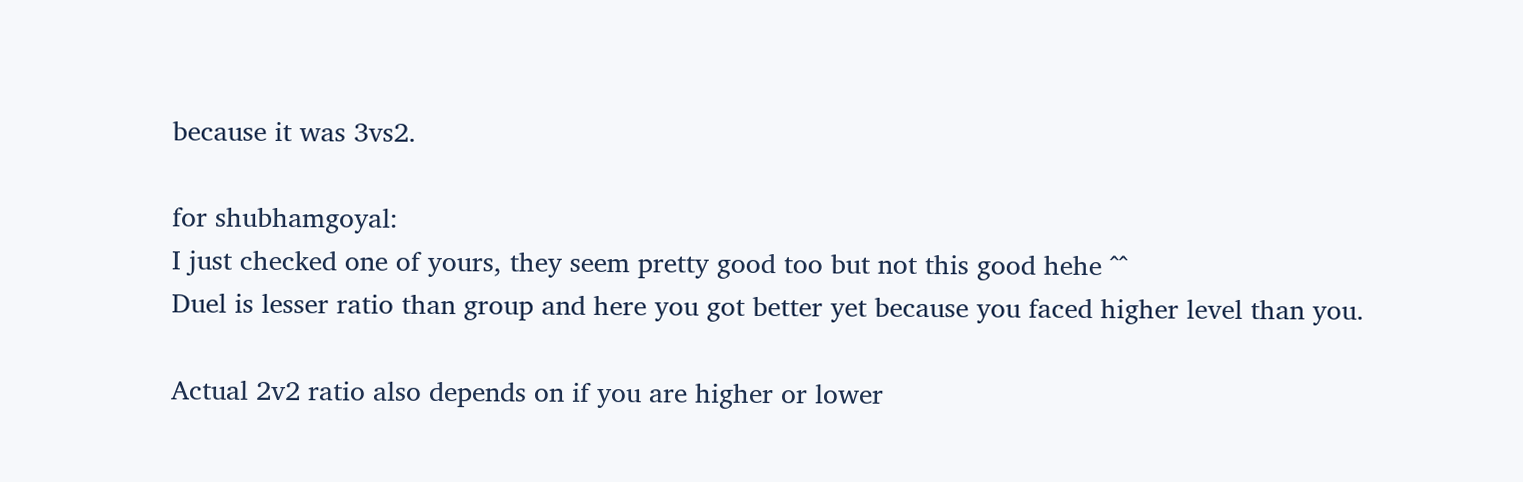because it was 3vs2.

for shubhamgoyal:
I just checked one of yours, they seem pretty good too but not this good hehe ^^
Duel is lesser ratio than group and here you got better yet because you faced higher level than you.

Actual 2v2 ratio also depends on if you are higher or lower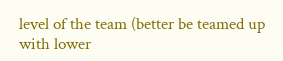level of the team (better be teamed up with lower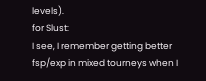levels).
for Slust:
I see, I remember getting better fsp/exp in mixed tourneys when I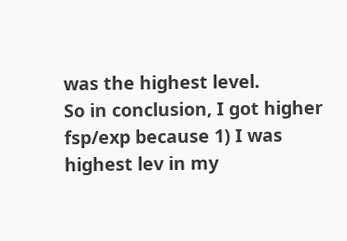was the highest level.
So in conclusion, I got higher fsp/exp because 1) I was highest lev in my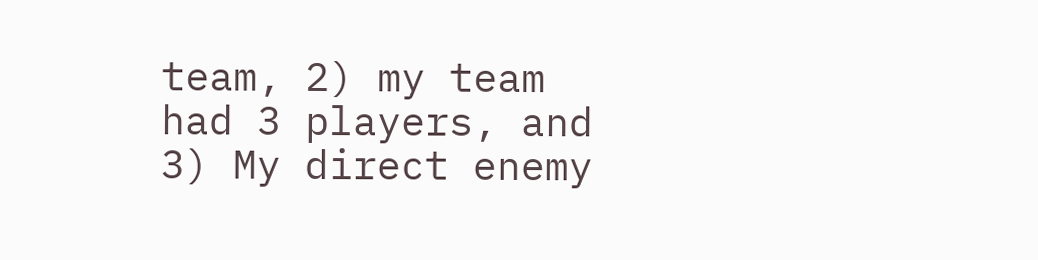team, 2) my team had 3 players, and 3) My direct enemy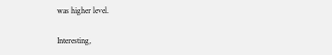was higher level.

Interesting,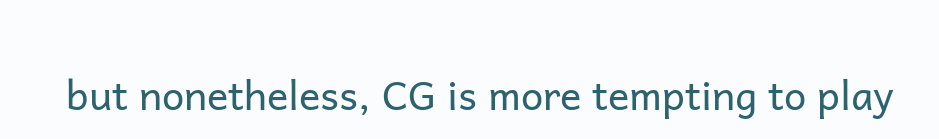but nonetheless, CG is more tempting to play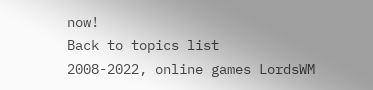now!
Back to topics list
2008-2022, online games LordsWM